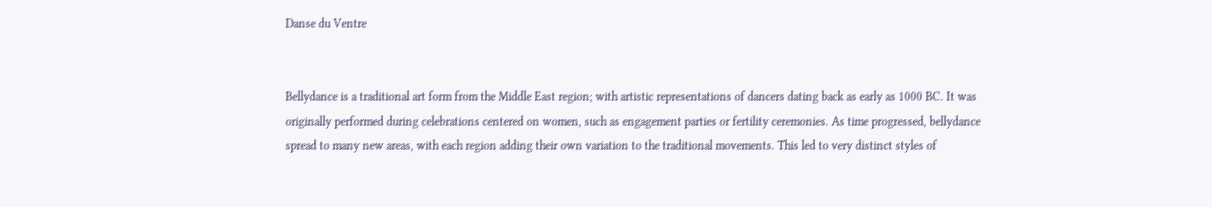Danse du Ventre


Bellydance is a traditional art form from the Middle East region; with artistic representations of dancers dating back as early as 1000 BC. It was originally performed during celebrations centered on women, such as engagement parties or fertility ceremonies. As time progressed, bellydance spread to many new areas, with each region adding their own variation to the traditional movements. This led to very distinct styles of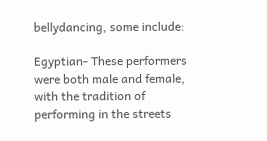bellydancing, some include:

Egyptian- These performers were both male and female, with the tradition of performing in the streets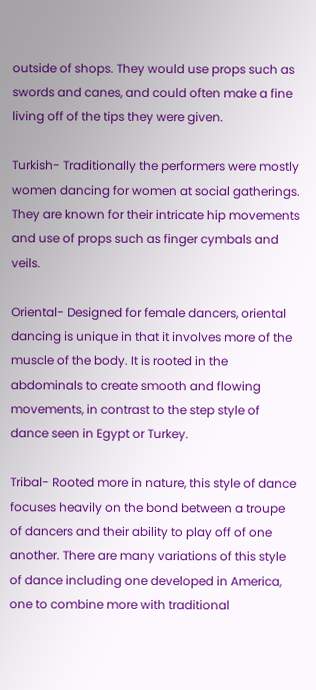outside of shops. They would use props such as swords and canes, and could often make a fine living off of the tips they were given.

Turkish- Traditionally the performers were mostly women dancing for women at social gatherings. They are known for their intricate hip movements and use of props such as finger cymbals and veils.

Oriental- Designed for female dancers, oriental dancing is unique in that it involves more of the muscle of the body. It is rooted in the abdominals to create smooth and flowing movements, in contrast to the step style of dance seen in Egypt or Turkey.

Tribal- Rooted more in nature, this style of dance focuses heavily on the bond between a troupe of dancers and their ability to play off of one another. There are many variations of this style of dance including one developed in America, one to combine more with traditional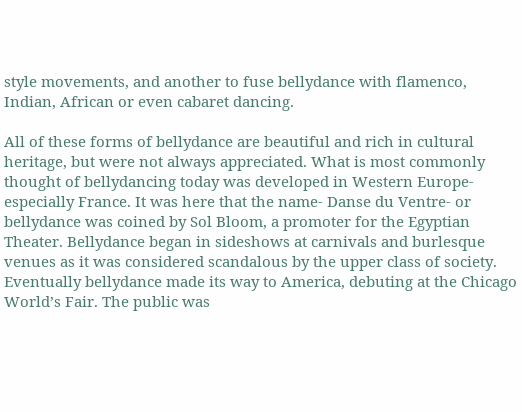style movements, and another to fuse bellydance with flamenco, Indian, African or even cabaret dancing.

All of these forms of bellydance are beautiful and rich in cultural heritage, but were not always appreciated. What is most commonly thought of bellydancing today was developed in Western Europe- especially France. It was here that the name- Danse du Ventre- or bellydance was coined by Sol Bloom, a promoter for the Egyptian Theater. Bellydance began in sideshows at carnivals and burlesque venues as it was considered scandalous by the upper class of society. Eventually bellydance made its way to America, debuting at the Chicago World’s Fair. The public was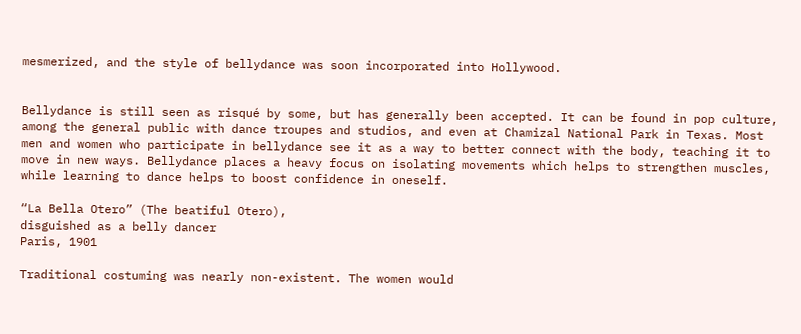mesmerized, and the style of bellydance was soon incorporated into Hollywood.


Bellydance is still seen as risqué by some, but has generally been accepted. It can be found in pop culture, among the general public with dance troupes and studios, and even at Chamizal National Park in Texas. Most men and women who participate in bellydance see it as a way to better connect with the body, teaching it to move in new ways. Bellydance places a heavy focus on isolating movements which helps to strengthen muscles, while learning to dance helps to boost confidence in oneself.

“La Bella Otero” (The beatiful Otero),
disguished as a belly dancer
Paris, 1901

Traditional costuming was nearly non-existent. The women would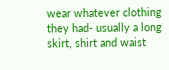wear whatever clothing they had- usually a long skirt, shirt and waist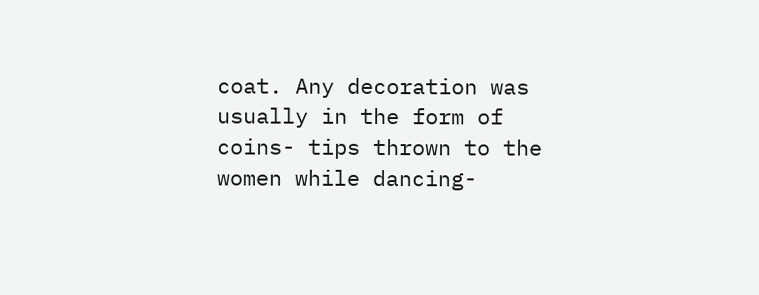coat. Any decoration was usually in the form of coins- tips thrown to the women while dancing-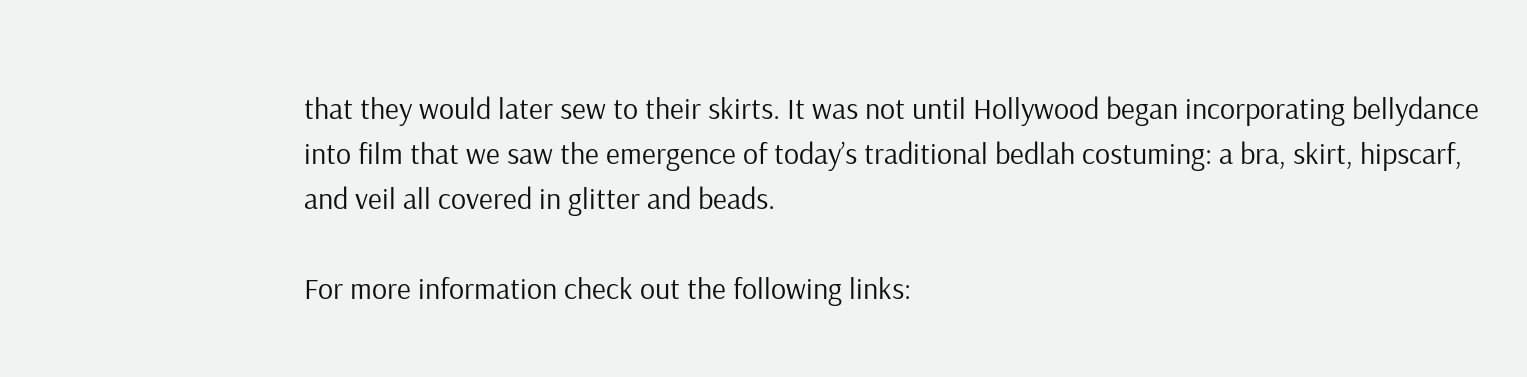that they would later sew to their skirts. It was not until Hollywood began incorporating bellydance into film that we saw the emergence of today’s traditional bedlah costuming: a bra, skirt, hipscarf, and veil all covered in glitter and beads.

For more information check out the following links: